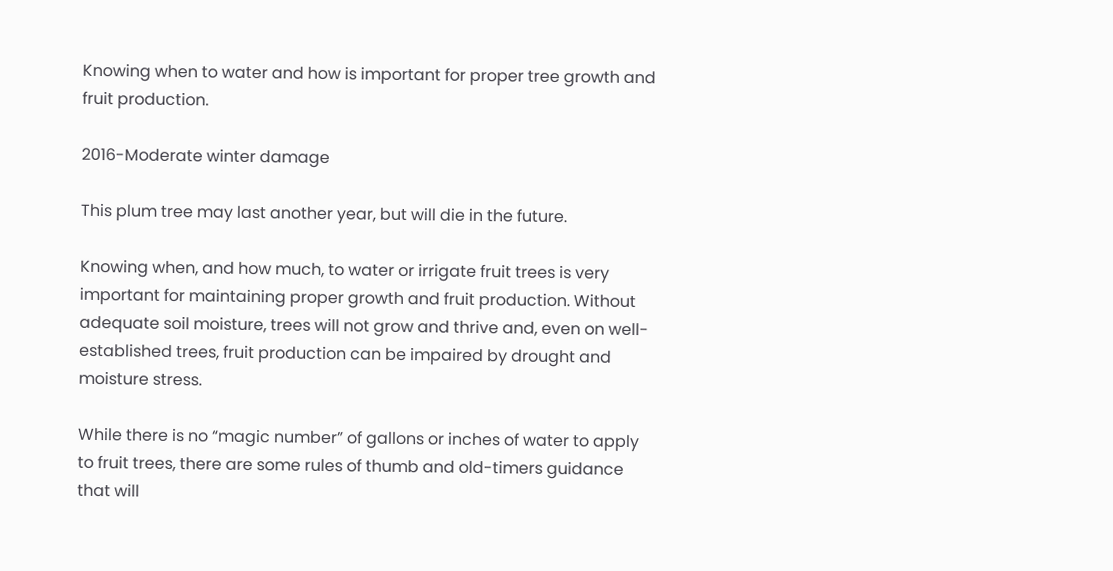Knowing when to water and how is important for proper tree growth and fruit production.

2016-Moderate winter damage

This plum tree may last another year, but will die in the future.

Knowing when, and how much, to water or irrigate fruit trees is very important for maintaining proper growth and fruit production. Without adequate soil moisture, trees will not grow and thrive and, even on well-established trees, fruit production can be impaired by drought and moisture stress.

While there is no “magic number” of gallons or inches of water to apply to fruit trees, there are some rules of thumb and old-timers guidance that will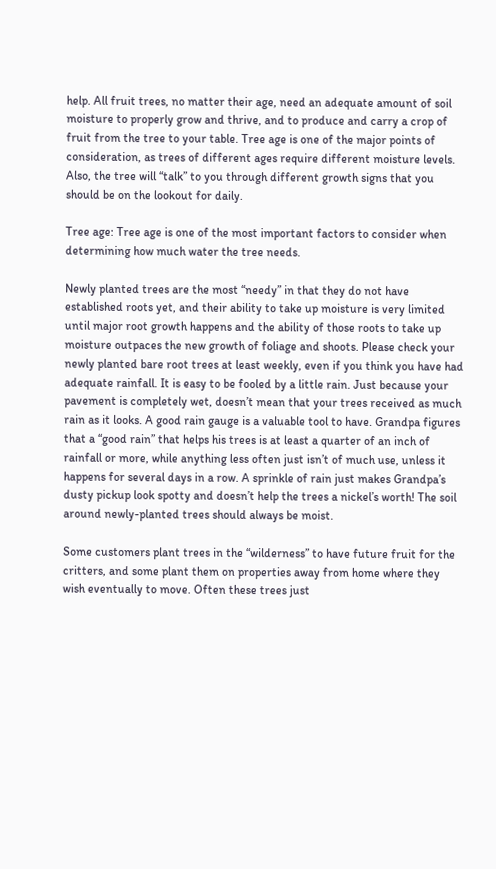help. All fruit trees, no matter their age, need an adequate amount of soil moisture to properly grow and thrive, and to produce and carry a crop of fruit from the tree to your table. Tree age is one of the major points of consideration, as trees of different ages require different moisture levels. Also, the tree will “talk” to you through different growth signs that you should be on the lookout for daily.

Tree age: Tree age is one of the most important factors to consider when determining how much water the tree needs.

Newly planted trees are the most “needy” in that they do not have established roots yet, and their ability to take up moisture is very limited until major root growth happens and the ability of those roots to take up moisture outpaces the new growth of foliage and shoots. Please check your newly planted bare root trees at least weekly, even if you think you have had adequate rainfall. It is easy to be fooled by a little rain. Just because your pavement is completely wet, doesn’t mean that your trees received as much rain as it looks. A good rain gauge is a valuable tool to have. Grandpa figures that a “good rain” that helps his trees is at least a quarter of an inch of rainfall or more, while anything less often just isn’t of much use, unless it happens for several days in a row. A sprinkle of rain just makes Grandpa’s dusty pickup look spotty and doesn’t help the trees a nickel’s worth! The soil around newly-planted trees should always be moist.

Some customers plant trees in the “wilderness” to have future fruit for the critters, and some plant them on properties away from home where they wish eventually to move. Often these trees just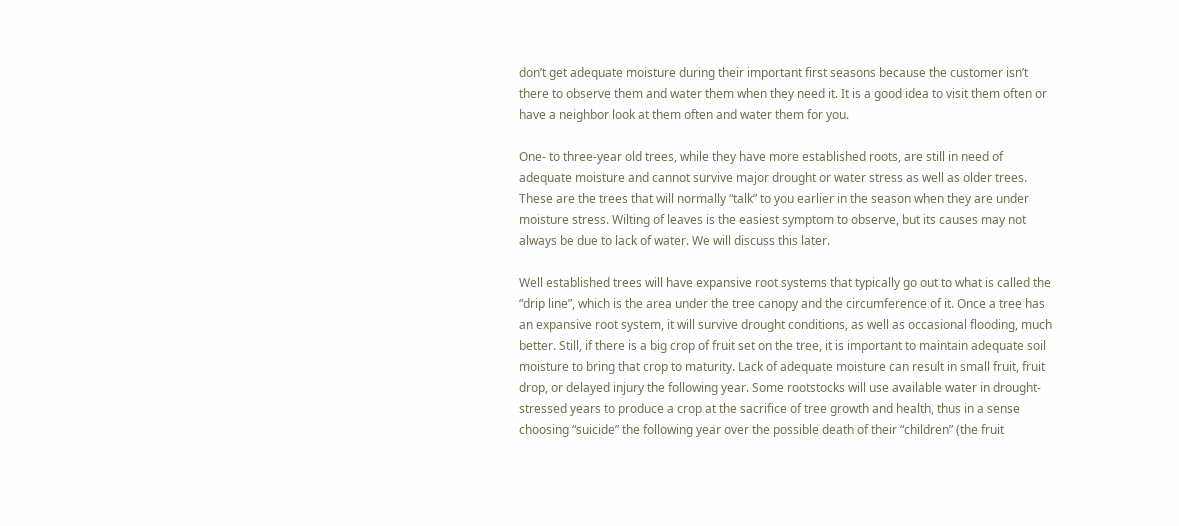don’t get adequate moisture during their important first seasons because the customer isn’t there to observe them and water them when they need it. It is a good idea to visit them often or have a neighbor look at them often and water them for you.

One- to three-year old trees, while they have more established roots, are still in need of adequate moisture and cannot survive major drought or water stress as well as older trees. These are the trees that will normally “talk” to you earlier in the season when they are under moisture stress. Wilting of leaves is the easiest symptom to observe, but its causes may not always be due to lack of water. We will discuss this later.

Well established trees will have expansive root systems that typically go out to what is called the “drip line”, which is the area under the tree canopy and the circumference of it. Once a tree has an expansive root system, it will survive drought conditions, as well as occasional flooding, much better. Still, if there is a big crop of fruit set on the tree, it is important to maintain adequate soil moisture to bring that crop to maturity. Lack of adequate moisture can result in small fruit, fruit drop, or delayed injury the following year. Some rootstocks will use available water in drought-stressed years to produce a crop at the sacrifice of tree growth and health, thus in a sense choosing “suicide” the following year over the possible death of their “children” (the fruit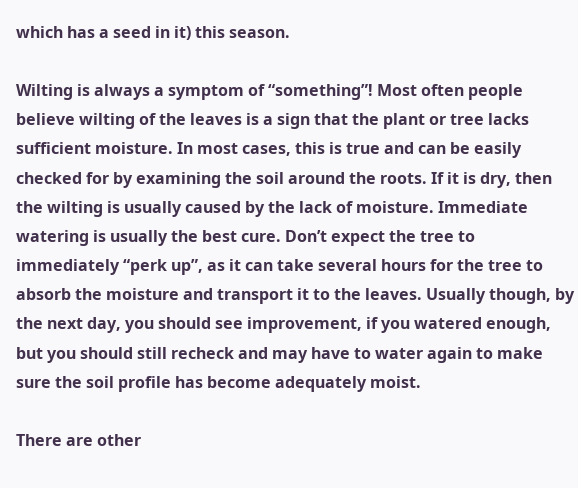which has a seed in it) this season.

Wilting is always a symptom of “something”! Most often people believe wilting of the leaves is a sign that the plant or tree lacks sufficient moisture. In most cases, this is true and can be easily checked for by examining the soil around the roots. If it is dry, then the wilting is usually caused by the lack of moisture. Immediate watering is usually the best cure. Don’t expect the tree to immediately “perk up”, as it can take several hours for the tree to absorb the moisture and transport it to the leaves. Usually though, by the next day, you should see improvement, if you watered enough, but you should still recheck and may have to water again to make sure the soil profile has become adequately moist.

There are other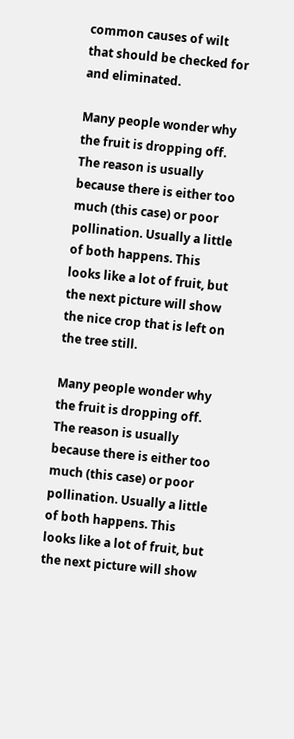common causes of wilt that should be checked for and eliminated.

Many people wonder why the fruit is dropping off. The reason is usually because there is either too much (this case) or poor pollination. Usually a little of both happens. This looks like a lot of fruit, but the next picture will show the nice crop that is left on the tree still.

Many people wonder why the fruit is dropping off. The reason is usually because there is either too much (this case) or poor pollination. Usually a little of both happens. This looks like a lot of fruit, but the next picture will show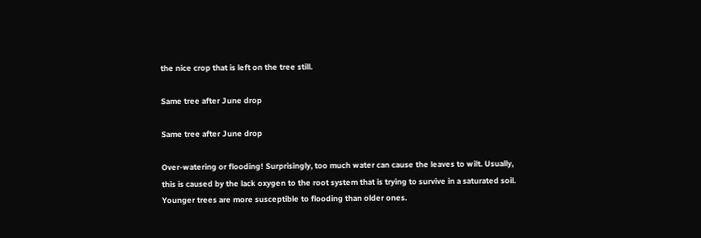the nice crop that is left on the tree still.

Same tree after June drop

Same tree after June drop

Over-watering or flooding! Surprisingly, too much water can cause the leaves to wilt. Usually, this is caused by the lack oxygen to the root system that is trying to survive in a saturated soil. Younger trees are more susceptible to flooding than older ones.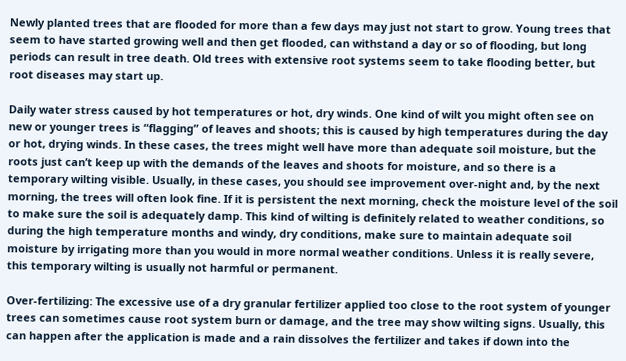Newly planted trees that are flooded for more than a few days may just not start to grow. Young trees that seem to have started growing well and then get flooded, can withstand a day or so of flooding, but long periods can result in tree death. Old trees with extensive root systems seem to take flooding better, but root diseases may start up.

Daily water stress caused by hot temperatures or hot, dry winds. One kind of wilt you might often see on new or younger trees is “flagging” of leaves and shoots; this is caused by high temperatures during the day or hot, drying winds. In these cases, the trees might well have more than adequate soil moisture, but the roots just can’t keep up with the demands of the leaves and shoots for moisture, and so there is a temporary wilting visible. Usually, in these cases, you should see improvement over-night and, by the next morning, the trees will often look fine. If it is persistent the next morning, check the moisture level of the soil to make sure the soil is adequately damp. This kind of wilting is definitely related to weather conditions, so during the high temperature months and windy, dry conditions, make sure to maintain adequate soil moisture by irrigating more than you would in more normal weather conditions. Unless it is really severe, this temporary wilting is usually not harmful or permanent.

Over-fertilizing: The excessive use of a dry granular fertilizer applied too close to the root system of younger trees can sometimes cause root system burn or damage, and the tree may show wilting signs. Usually, this can happen after the application is made and a rain dissolves the fertilizer and takes if down into the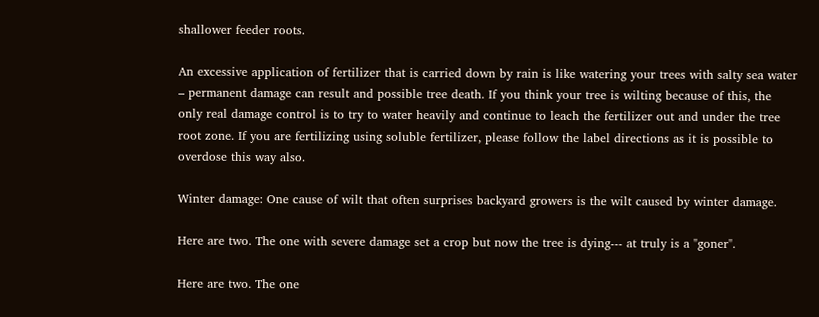shallower feeder roots.

An excessive application of fertilizer that is carried down by rain is like watering your trees with salty sea water – permanent damage can result and possible tree death. If you think your tree is wilting because of this, the only real damage control is to try to water heavily and continue to leach the fertilizer out and under the tree root zone. If you are fertilizing using soluble fertilizer, please follow the label directions as it is possible to overdose this way also.

Winter damage: One cause of wilt that often surprises backyard growers is the wilt caused by winter damage.

Here are two. The one with severe damage set a crop but now the tree is dying--- at truly is a "goner".

Here are two. The one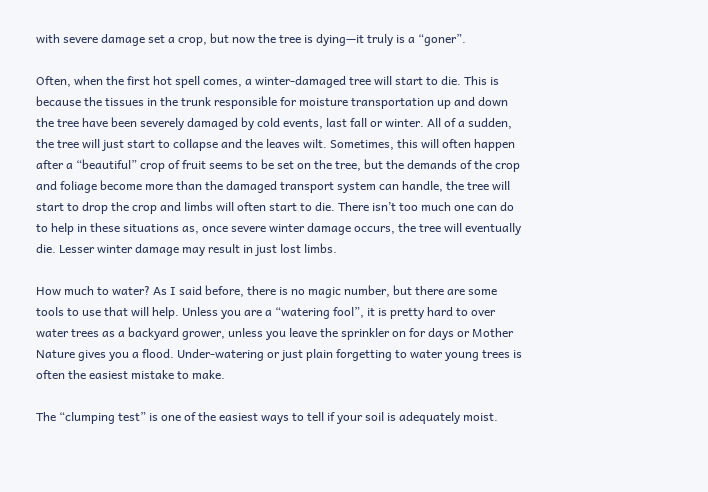with severe damage set a crop, but now the tree is dying—it truly is a “goner”.

Often, when the first hot spell comes, a winter-damaged tree will start to die. This is because the tissues in the trunk responsible for moisture transportation up and down the tree have been severely damaged by cold events, last fall or winter. All of a sudden, the tree will just start to collapse and the leaves wilt. Sometimes, this will often happen after a “beautiful” crop of fruit seems to be set on the tree, but the demands of the crop and foliage become more than the damaged transport system can handle, the tree will start to drop the crop and limbs will often start to die. There isn’t too much one can do to help in these situations as, once severe winter damage occurs, the tree will eventually die. Lesser winter damage may result in just lost limbs.

How much to water? As I said before, there is no magic number, but there are some tools to use that will help. Unless you are a “watering fool”, it is pretty hard to over water trees as a backyard grower, unless you leave the sprinkler on for days or Mother Nature gives you a flood. Under-watering or just plain forgetting to water young trees is often the easiest mistake to make.

The “clumping test” is one of the easiest ways to tell if your soil is adequately moist.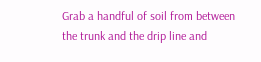Grab a handful of soil from between the trunk and the drip line and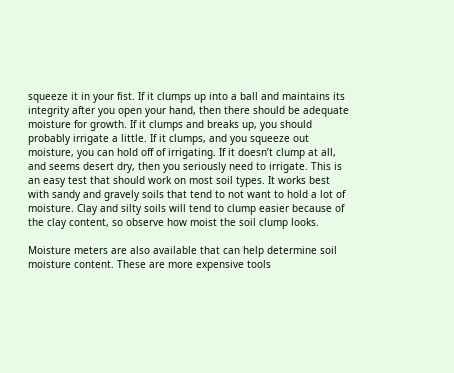squeeze it in your fist. If it clumps up into a ball and maintains its integrity after you open your hand, then there should be adequate moisture for growth. If it clumps and breaks up, you should probably irrigate a little. If it clumps, and you squeeze out moisture, you can hold off of irrigating. If it doesn’t clump at all, and seems desert dry, then you seriously need to irrigate. This is an easy test that should work on most soil types. It works best with sandy and gravely soils that tend to not want to hold a lot of moisture. Clay and silty soils will tend to clump easier because of the clay content, so observe how moist the soil clump looks.

Moisture meters are also available that can help determine soil moisture content. These are more expensive tools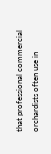that professional commercial orchardists often use in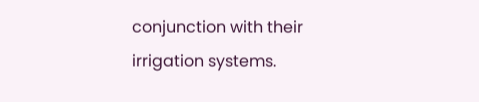conjunction with their irrigation systems.